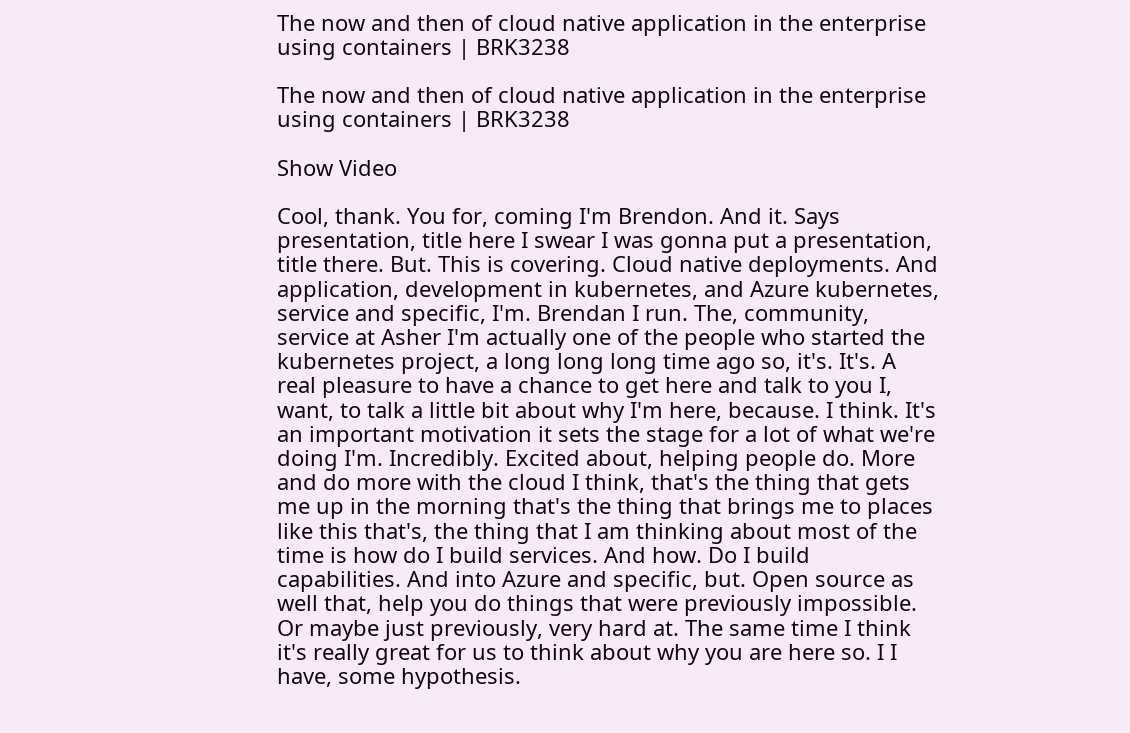The now and then of cloud native application in the enterprise using containers | BRK3238

The now and then of cloud native application in the enterprise using containers | BRK3238

Show Video

Cool, thank. You for, coming I'm Brendon. And it. Says presentation, title here I swear I was gonna put a presentation, title there. But. This is covering. Cloud native deployments. And application, development in kubernetes, and Azure kubernetes, service and specific, I'm. Brendan I run. The, community, service at Asher I'm actually one of the people who started the kubernetes project, a long long long time ago so, it's. It's. A real pleasure to have a chance to get here and talk to you I, want, to talk a little bit about why I'm here, because. I think. It's an important motivation it sets the stage for a lot of what we're doing I'm. Incredibly. Excited about, helping people do. More and do more with the cloud I think, that's the thing that gets me up in the morning that's the thing that brings me to places like this that's, the thing that I am thinking about most of the time is how do I build services. And how. Do I build capabilities. And into Azure and specific, but. Open source as well that, help you do things that were previously impossible. Or maybe just previously, very hard at. The same time I think it's really great for us to think about why you are here so. I I have, some hypothesis.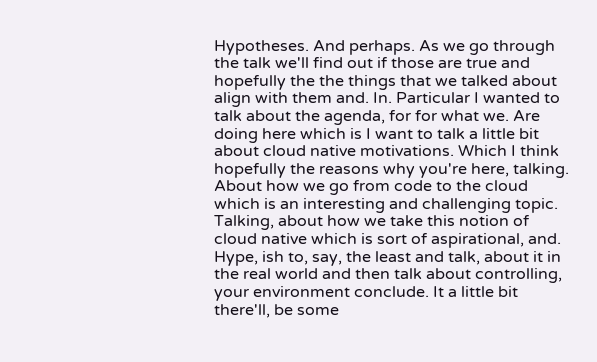Hypotheses. And perhaps. As we go through the talk we'll find out if those are true and hopefully the the things that we talked about align with them and. In. Particular I wanted to talk about the agenda, for for what we. Are doing here which is I want to talk a little bit about cloud native motivations. Which I think hopefully the reasons why you're here, talking. About how we go from code to the cloud which is an interesting and challenging topic. Talking, about how we take this notion of cloud native which is sort of aspirational, and. Hype, ish to, say, the least and talk, about it in the real world and then talk about controlling, your environment conclude. It a little bit there'll, be some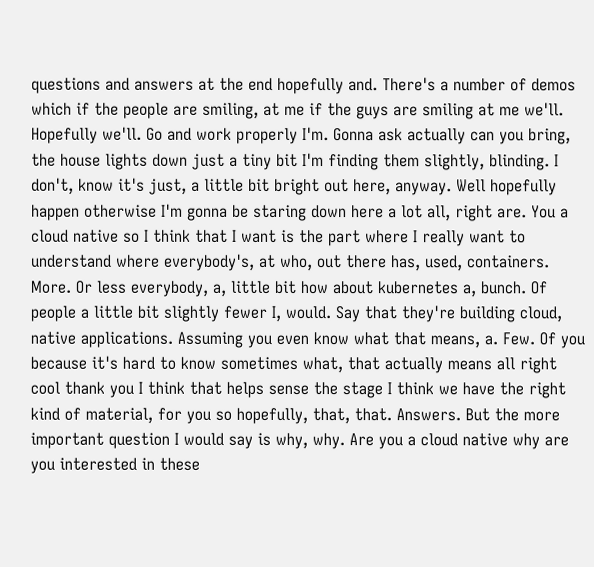questions and answers at the end hopefully and. There's a number of demos which if the people are smiling, at me if the guys are smiling at me we'll. Hopefully we'll. Go and work properly I'm. Gonna ask actually can you bring, the house lights down just a tiny bit I'm finding them slightly, blinding. I don't, know it's just, a little bit bright out here, anyway. Well hopefully happen otherwise I'm gonna be staring down here a lot all, right are. You a cloud native so I think that I want is the part where I really want to understand where everybody's, at who, out there has, used, containers. More. Or less everybody, a, little bit how about kubernetes a, bunch. Of people a little bit slightly fewer I, would. Say that they're building cloud, native applications. Assuming you even know what that means, a. Few. Of you because it's hard to know sometimes what, that actually means all right cool thank you I think that helps sense the stage I think we have the right kind of material, for you so hopefully, that, that. Answers. But the more important question I would say is why, why. Are you a cloud native why are you interested in these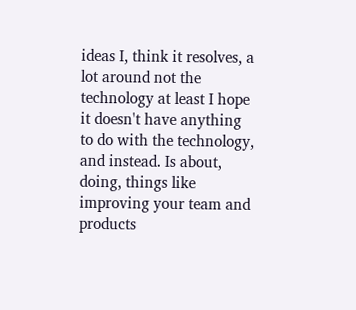ideas I, think it resolves, a lot around not the technology at least I hope it doesn't have anything to do with the technology, and instead. Is about, doing, things like improving your team and products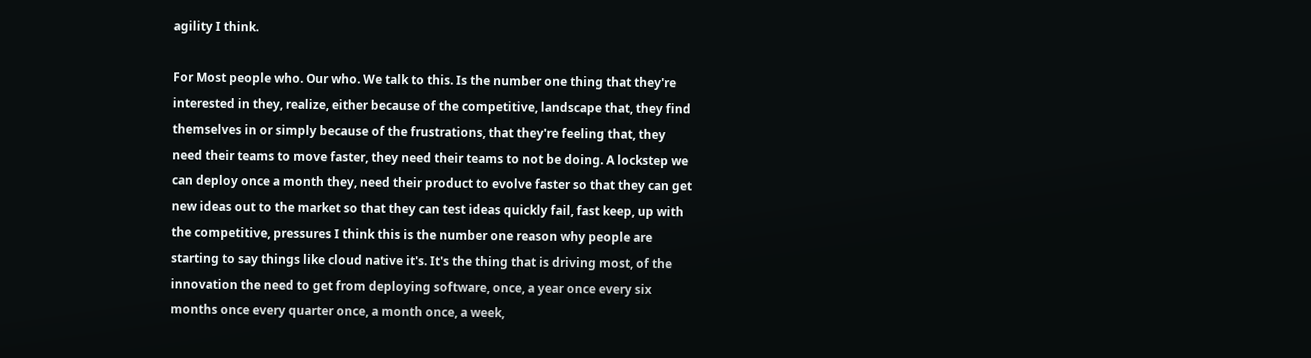agility I think.

For Most people who. Our who. We talk to this. Is the number one thing that they're interested in they, realize, either because of the competitive, landscape that, they find themselves in or simply because of the frustrations, that they're feeling that, they need their teams to move faster, they need their teams to not be doing. A lockstep we can deploy once a month they, need their product to evolve faster so that they can get new ideas out to the market so that they can test ideas quickly fail, fast keep, up with the competitive, pressures I think this is the number one reason why people are starting to say things like cloud native it's. It's the thing that is driving most, of the innovation the need to get from deploying software, once, a year once every six months once every quarter once, a month once, a week,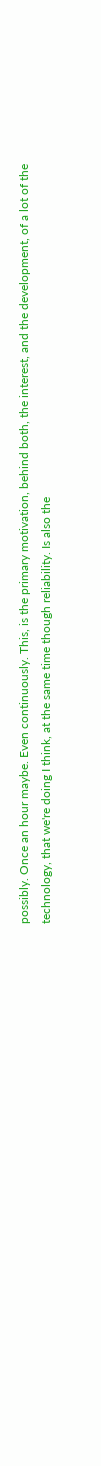possibly. Once an hour maybe. Even continuously. This, is the primary motivation, behind both, the interest, and the development, of a lot of the technology, that we're doing I think, at the same time though reliability. Is also the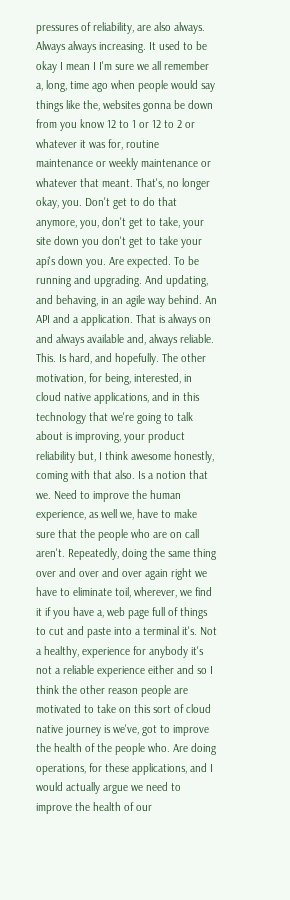pressures of reliability, are also always. Always always increasing. It used to be okay I mean I I'm sure we all remember a, long, time ago when people would say things like the, websites gonna be down from you know 12 to 1 or 12 to 2 or whatever it was for, routine maintenance or weekly maintenance or whatever that meant. That's, no longer okay, you. Don't get to do that anymore, you, don't get to take, your site down you don't get to take your api's down you. Are expected. To be running and upgrading. And updating, and behaving, in an agile way behind. An API and a application. That is always on and always available and, always reliable. This. Is hard, and hopefully. The other motivation, for being, interested, in cloud native applications, and in this technology that we're going to talk about is improving, your product reliability but, I think awesome honestly, coming with that also. Is a notion that we. Need to improve the human experience, as well we, have to make sure that the people who are on call aren't. Repeatedly, doing the same thing over and over and over again right we have to eliminate toil, wherever, we find it if you have a, web page full of things to cut and paste into a terminal it's. Not a healthy, experience for anybody it's not a reliable experience either and so I think the other reason people are motivated to take on this sort of cloud native journey is we've, got to improve the health of the people who. Are doing operations, for these applications, and I would actually argue we need to improve the health of our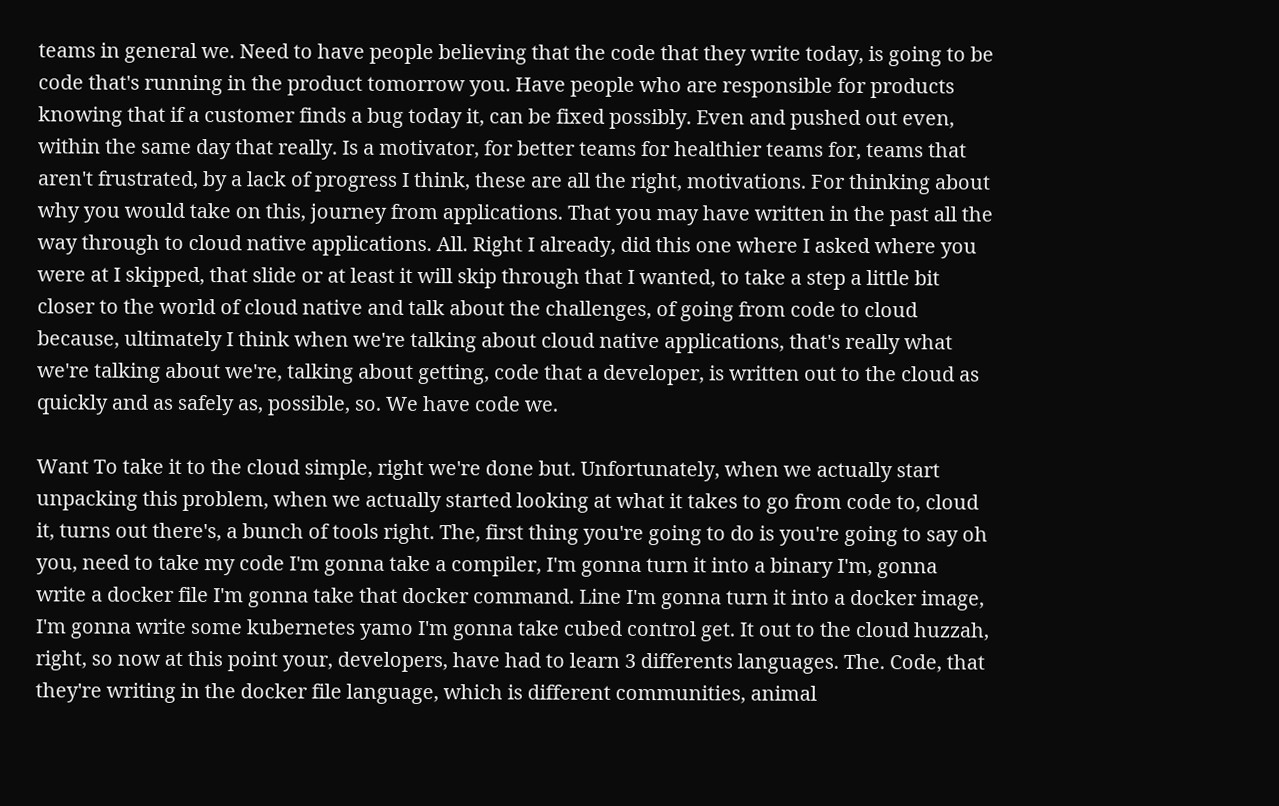teams in general we. Need to have people believing that the code that they write today, is going to be code that's running in the product tomorrow you. Have people who are responsible for products knowing that if a customer finds a bug today it, can be fixed possibly. Even and pushed out even, within the same day that really. Is a motivator, for better teams for healthier teams for, teams that aren't frustrated, by a lack of progress I think, these are all the right, motivations. For thinking about why you would take on this, journey from applications. That you may have written in the past all the way through to cloud native applications. All. Right I already, did this one where I asked where you were at I skipped, that slide or at least it will skip through that I wanted, to take a step a little bit closer to the world of cloud native and talk about the challenges, of going from code to cloud because, ultimately I think when we're talking about cloud native applications, that's really what we're talking about we're, talking about getting, code that a developer, is written out to the cloud as quickly and as safely as, possible, so. We have code we.

Want To take it to the cloud simple, right we're done but. Unfortunately, when we actually start unpacking this problem, when we actually started looking at what it takes to go from code to, cloud it, turns out there's, a bunch of tools right. The, first thing you're going to do is you're going to say oh you, need to take my code I'm gonna take a compiler, I'm gonna turn it into a binary I'm, gonna write a docker file I'm gonna take that docker command. Line I'm gonna turn it into a docker image, I'm gonna write some kubernetes yamo I'm gonna take cubed control get. It out to the cloud huzzah, right, so now at this point your, developers, have had to learn 3 differents languages. The. Code, that they're writing in the docker file language, which is different communities, animal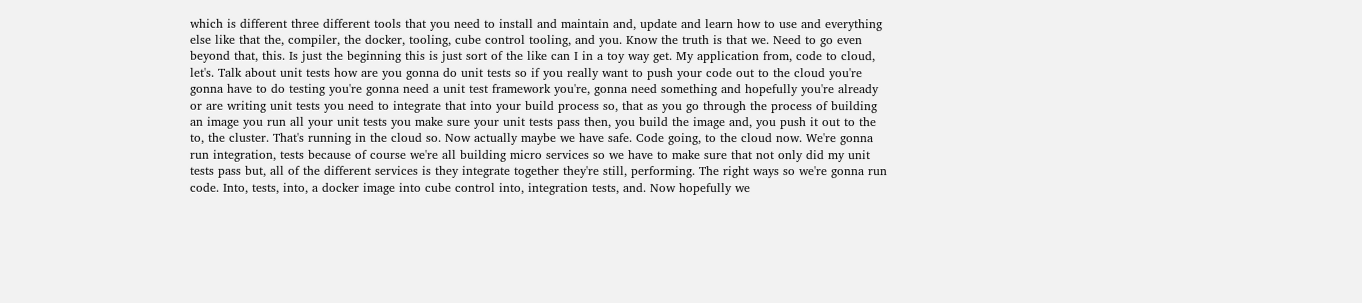which is different three different tools that you need to install and maintain and, update and learn how to use and everything else like that the, compiler, the docker, tooling, cube control tooling, and you. Know the truth is that we. Need to go even beyond that, this. Is just the beginning this is just sort of the like can I in a toy way get. My application from, code to cloud, let's. Talk about unit tests how are you gonna do unit tests so if you really want to push your code out to the cloud you're gonna have to do testing you're gonna need a unit test framework you're, gonna need something and hopefully you're already or are writing unit tests you need to integrate that into your build process so, that as you go through the process of building an image you run all your unit tests you make sure your unit tests pass then, you build the image and, you push it out to the to, the cluster. That's running in the cloud so. Now actually maybe we have safe. Code going, to the cloud now. We're gonna run integration, tests because of course we're all building micro services so we have to make sure that not only did my unit tests pass but, all of the different services is they integrate together they're still, performing. The right ways so we're gonna run code. Into, tests, into, a docker image into cube control into, integration tests, and. Now hopefully we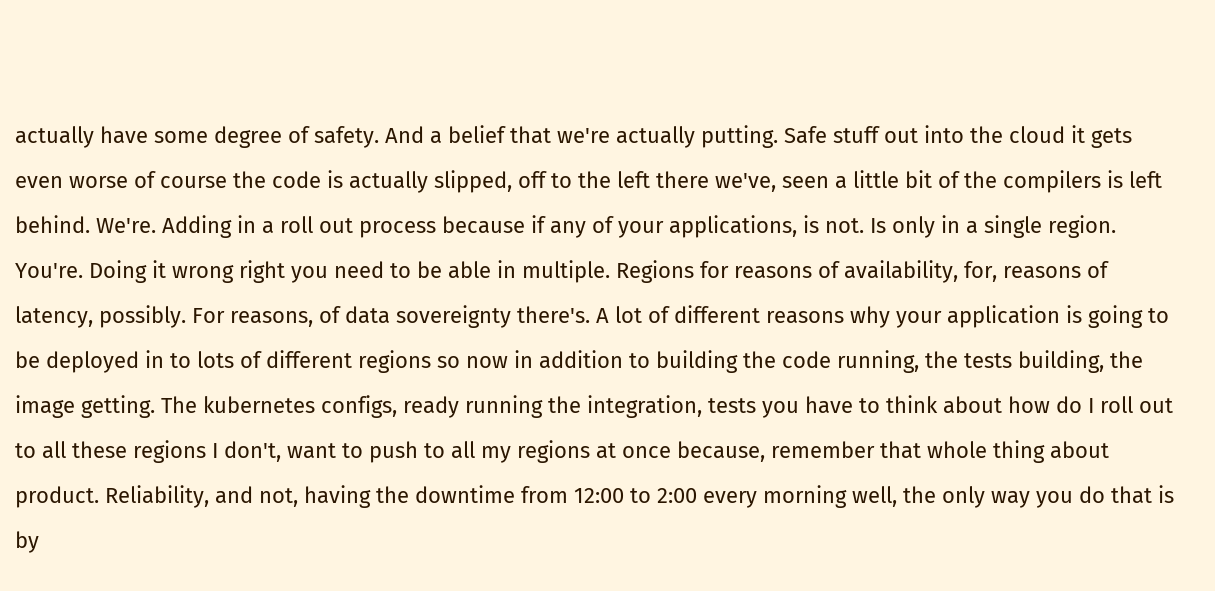actually have some degree of safety. And a belief that we're actually putting. Safe stuff out into the cloud it gets even worse of course the code is actually slipped, off to the left there we've, seen a little bit of the compilers is left behind. We're. Adding in a roll out process because if any of your applications, is not. Is only in a single region. You're. Doing it wrong right you need to be able in multiple. Regions for reasons of availability, for, reasons of latency, possibly. For reasons, of data sovereignty there's. A lot of different reasons why your application is going to be deployed in to lots of different regions so now in addition to building the code running, the tests building, the image getting. The kubernetes configs, ready running the integration, tests you have to think about how do I roll out to all these regions I don't, want to push to all my regions at once because, remember that whole thing about product. Reliability, and not, having the downtime from 12:00 to 2:00 every morning well, the only way you do that is by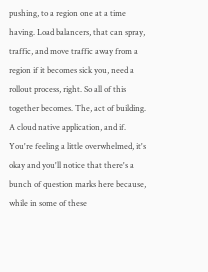pushing, to a region one at a time having. Load balancers, that can spray, traffic, and move traffic away from a region if it becomes sick you, need a rollout process, right. So all of this together becomes. The, act of building. A cloud native application, and if. You're feeling a little overwhelmed, it's okay and you'll notice that there's a bunch of question marks here because, while in some of these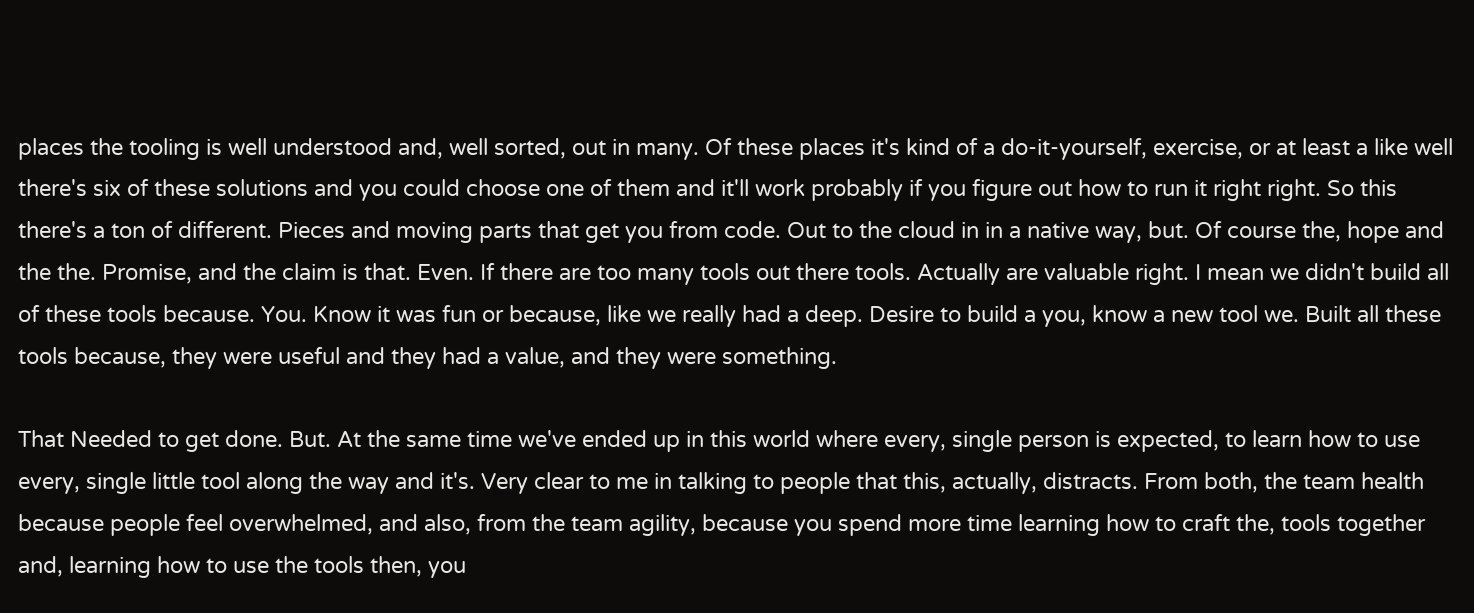places the tooling is well understood and, well sorted, out in many. Of these places it's kind of a do-it-yourself, exercise, or at least a like well there's six of these solutions and you could choose one of them and it'll work probably if you figure out how to run it right right. So this there's a ton of different. Pieces and moving parts that get you from code. Out to the cloud in in a native way, but. Of course the, hope and the the. Promise, and the claim is that. Even. If there are too many tools out there tools. Actually are valuable right. I mean we didn't build all of these tools because. You. Know it was fun or because, like we really had a deep. Desire to build a you, know a new tool we. Built all these tools because, they were useful and they had a value, and they were something.

That Needed to get done. But. At the same time we've ended up in this world where every, single person is expected, to learn how to use every, single little tool along the way and it's. Very clear to me in talking to people that this, actually, distracts. From both, the team health because people feel overwhelmed, and also, from the team agility, because you spend more time learning how to craft the, tools together and, learning how to use the tools then, you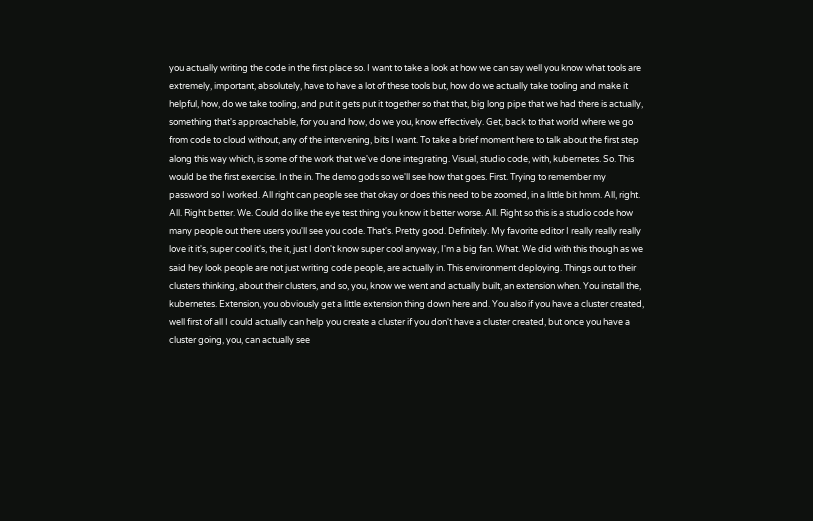you actually writing the code in the first place so. I want to take a look at how we can say well you know what tools are extremely, important, absolutely, have to have a lot of these tools but, how do we actually take tooling and make it helpful, how, do we take tooling, and put it gets put it together so that that, big long pipe that we had there is actually, something that's approachable, for you and how, do we you, know effectively. Get, back to that world where we go from code to cloud without, any of the intervening, bits I want. To take a brief moment here to talk about the first step along this way which, is some of the work that we've done integrating. Visual, studio code, with, kubernetes. So. This would be the first exercise. In the in. The demo gods so we'll see how that goes. First. Trying to remember my password so I worked. All right can people see that okay or does this need to be zoomed, in a little bit hmm. All, right. All. Right better. We. Could do like the eye test thing you know it better worse. All. Right so this is a studio code how many people out there users you'll see you code. That's. Pretty good. Definitely. My favorite editor I really really really love it it's, super cool it's, the it, just I don't know super cool anyway, I'm a big fan. What. We did with this though as we said hey look people are not just writing code people, are actually in. This environment deploying. Things out to their clusters thinking, about their clusters, and so, you, know we went and actually built, an extension when. You install the, kubernetes. Extension, you obviously get a little extension thing down here and. You also if you have a cluster created, well first of all I could actually can help you create a cluster if you don't have a cluster created, but once you have a cluster going, you, can actually see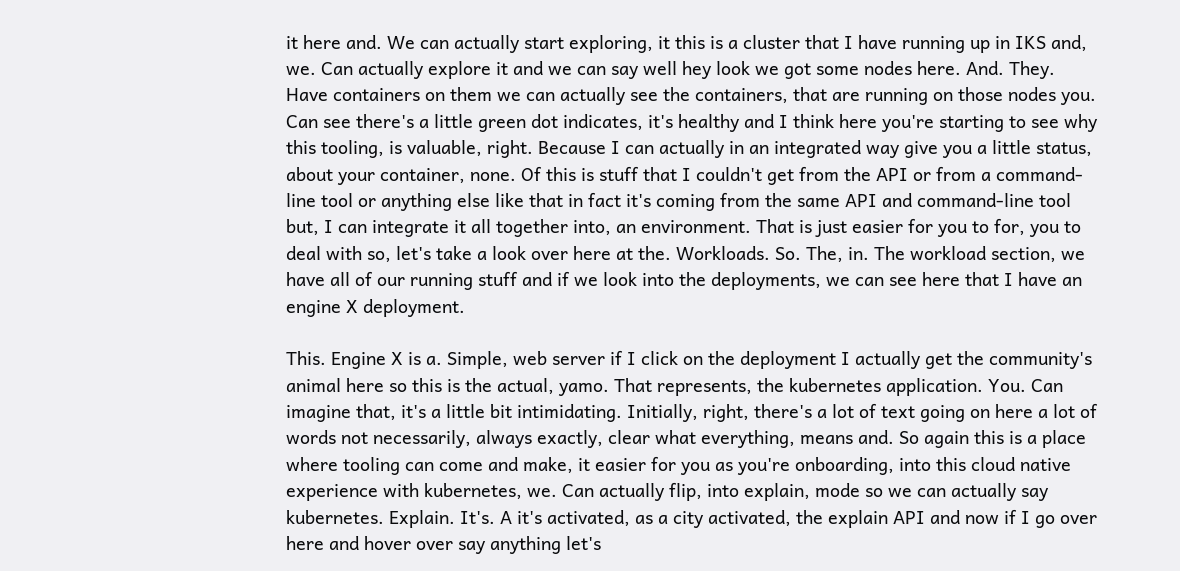it here and. We can actually start exploring, it this is a cluster that I have running up in IKS and, we. Can actually explore it and we can say well hey look we got some nodes here. And. They. Have containers on them we can actually see the containers, that are running on those nodes you. Can see there's a little green dot indicates, it's healthy and I think here you're starting to see why this tooling, is valuable, right. Because I can actually in an integrated way give you a little status, about your container, none. Of this is stuff that I couldn't get from the API or from a command-line tool or anything else like that in fact it's coming from the same API and command-line tool but, I can integrate it all together into, an environment. That is just easier for you to for, you to deal with so, let's take a look over here at the. Workloads. So. The, in. The workload section, we have all of our running stuff and if we look into the deployments, we can see here that I have an engine X deployment.

This. Engine X is a. Simple, web server if I click on the deployment I actually get the community's animal here so this is the actual, yamo. That represents, the kubernetes application. You. Can imagine that, it's a little bit intimidating. Initially, right, there's a lot of text going on here a lot of words not necessarily, always exactly, clear what everything, means and. So again this is a place where tooling can come and make, it easier for you as you're onboarding, into this cloud native experience with kubernetes, we. Can actually flip, into explain, mode so we can actually say kubernetes. Explain. It's. A it's activated, as a city activated, the explain API and now if I go over here and hover over say anything let's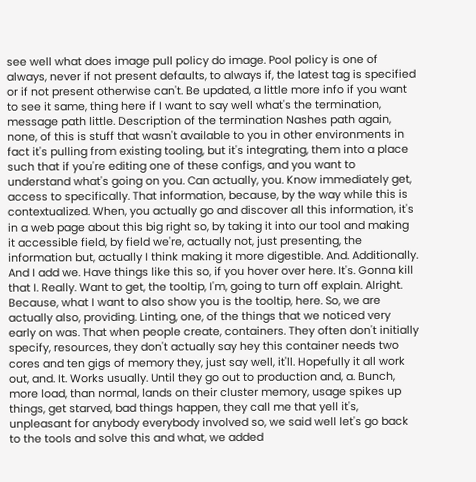see well what does image pull policy do image. Pool policy is one of always, never if not present defaults, to always if, the latest tag is specified or if not present otherwise can't. Be updated, a little more info if you want to see it same, thing here if I want to say well what's the termination, message path little. Description of the termination Nashes path again, none, of this is stuff that wasn't available to you in other environments in fact it's pulling from existing tooling, but it's integrating, them into a place such that if you're editing one of these configs, and you want to understand what's going on you. Can actually, you. Know immediately get, access to specifically. That information, because, by the way while this is contextualized. When, you actually go and discover all this information, it's in a web page about this big right so, by taking it into our tool and making it accessible field, by field we're, actually not, just presenting, the information but, actually I think making it more digestible. And. Additionally. And I add we. Have things like this so, if you hover over here. It's. Gonna kill that I. Really. Want to get, the tooltip, I'm, going to turn off explain. Alright. Because, what I want to also show you is the tooltip, here. So, we are actually also, providing. Linting, one, of the things that we noticed very early on was. That when people create, containers. They often don't initially specify, resources, they don't actually say hey this container needs two cores and ten gigs of memory they, just say well, it'll. Hopefully it all work out, and. It. Works usually. Until they go out to production and, a. Bunch, more load, than normal, lands on their cluster memory, usage spikes up things, get starved, bad things happen, they call me that yell it's, unpleasant for anybody everybody involved so, we said well let's go back to the tools and solve this and what, we added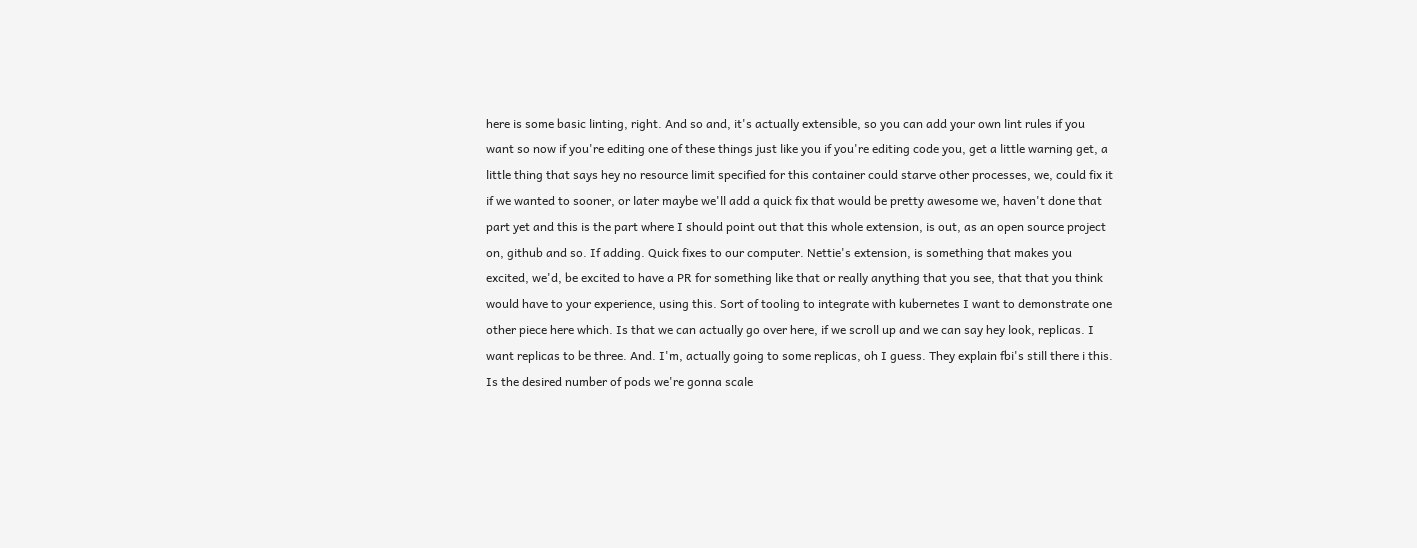here is some basic linting, right. And so and, it's actually extensible, so you can add your own lint rules if you want so now if you're editing one of these things just like you if you're editing code you, get a little warning get, a little thing that says hey no resource limit specified for this container could starve other processes, we, could fix it if we wanted to sooner, or later maybe we'll add a quick fix that would be pretty awesome we, haven't done that part yet and this is the part where I should point out that this whole extension, is out, as an open source project on, github and so. If adding. Quick fixes to our computer. Nettie's extension, is something that makes you excited, we'd, be excited to have a PR for something like that or really anything that you see, that that you think would have to your experience, using this. Sort of tooling to integrate with kubernetes I want to demonstrate one other piece here which. Is that we can actually go over here, if we scroll up and we can say hey look, replicas. I want replicas to be three. And. I'm, actually going to some replicas, oh I guess. They explain fbi's still there i this. Is the desired number of pods we're gonna scale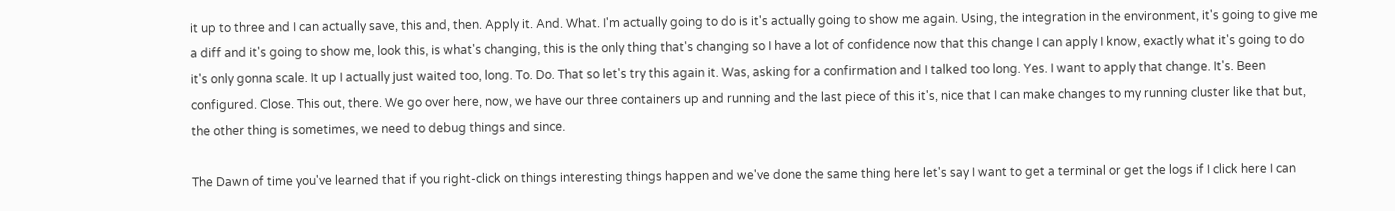it up to three and I can actually save, this and, then. Apply it. And. What. I'm actually going to do is it's actually going to show me again. Using, the integration in the environment, it's going to give me a diff and it's going to show me, look this, is what's changing, this is the only thing that's changing so I have a lot of confidence now that this change I can apply I know, exactly what it's going to do it's only gonna scale. It up I actually just waited too, long. To. Do. That so let's try this again it. Was, asking for a confirmation and I talked too long. Yes. I want to apply that change. It's. Been configured. Close. This out, there. We go over here, now, we have our three containers up and running and the last piece of this it's, nice that I can make changes to my running cluster like that but, the other thing is sometimes, we need to debug things and since.

The Dawn of time you've learned that if you right-click on things interesting things happen and we've done the same thing here let's say I want to get a terminal or get the logs if I click here I can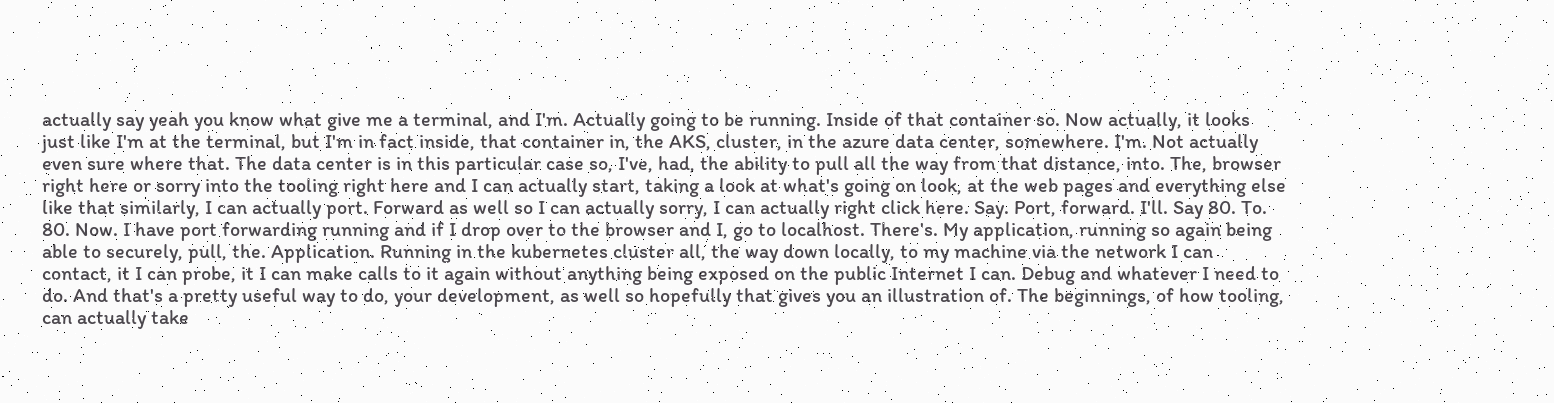actually say yeah you know what give me a terminal, and I'm. Actually going to be running. Inside of that container so. Now actually, it looks just like I'm at the terminal, but I'm in fact inside, that container in, the AKS, cluster, in the azure data center, somewhere. I'm. Not actually even sure where that. The data center is in this particular case so, I've, had, the ability to pull all the way from that distance, into. The, browser right here or sorry into the tooling right here and I can actually start, taking a look at what's going on look, at the web pages and everything else like that similarly, I can actually port. Forward as well so I can actually sorry, I can actually right click here. Say. Port, forward. I'll. Say 80. To. 80. Now. I have port forwarding running and if I drop over to the browser and I, go to localhost. There's. My application, running so again being able to securely, pull, the. Application. Running in the kubernetes cluster all, the way down locally, to my machine via the network I can contact, it I can probe, it I can make calls to it again without anything being exposed on the public Internet I can. Debug and whatever I need to do. And that's a pretty useful way to do, your development, as well so hopefully that gives you an illustration of. The beginnings, of how tooling, can actually take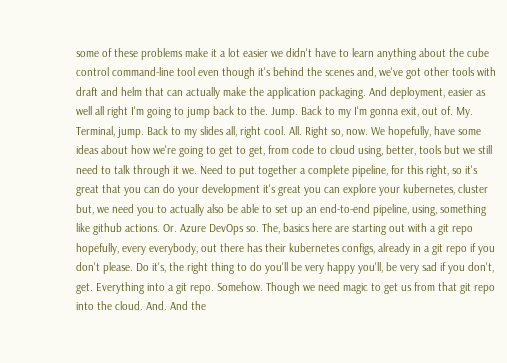some of these problems make it a lot easier we didn't have to learn anything about the cube control command-line tool even though it's behind the scenes and, we've got other tools with draft and helm that can actually make the application packaging. And deployment, easier as well all right I'm going to jump back to the. Jump. Back to my I'm gonna exit, out of. My. Terminal, jump. Back to my slides all, right cool. All. Right so, now. We hopefully, have some ideas about how we're going to get to get, from code to cloud using, better, tools but we still need to talk through it we. Need to put together a complete pipeline, for this right, so it's great that you can do your development it's great you can explore your kubernetes, cluster but, we need you to actually also be able to set up an end-to-end pipeline, using, something like github actions. Or. Azure DevOps so. The, basics here are starting out with a git repo hopefully, every everybody, out there has their kubernetes configs, already in a git repo if you don't please. Do it's, the right thing to do you'll be very happy you'll, be very sad if you don't, get. Everything into a git repo. Somehow. Though we need magic to get us from that git repo into the cloud. And. And the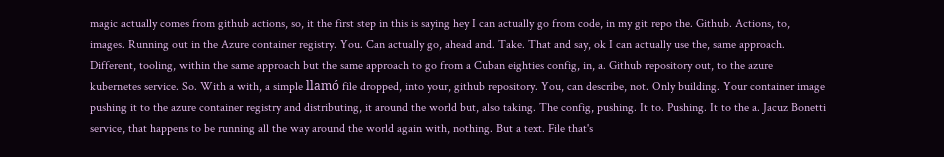magic actually comes from github actions, so, it the first step in this is saying hey I can actually go from code, in my git repo the. Github. Actions, to, images. Running out in the Azure container registry. You. Can actually go, ahead and. Take. That and say, ok I can actually use the, same approach. Different, tooling, within the same approach but the same approach to go from a Cuban eighties config, in, a. Github repository out, to the azure kubernetes service. So. With a with, a simple llamó file dropped, into your, github repository. You, can describe, not. Only building. Your container image pushing it to the azure container registry and distributing, it around the world but, also taking. The config, pushing. It to. Pushing. It to the a. Jacuz Bonetti service, that happens to be running all the way around the world again with, nothing. But a text. File that's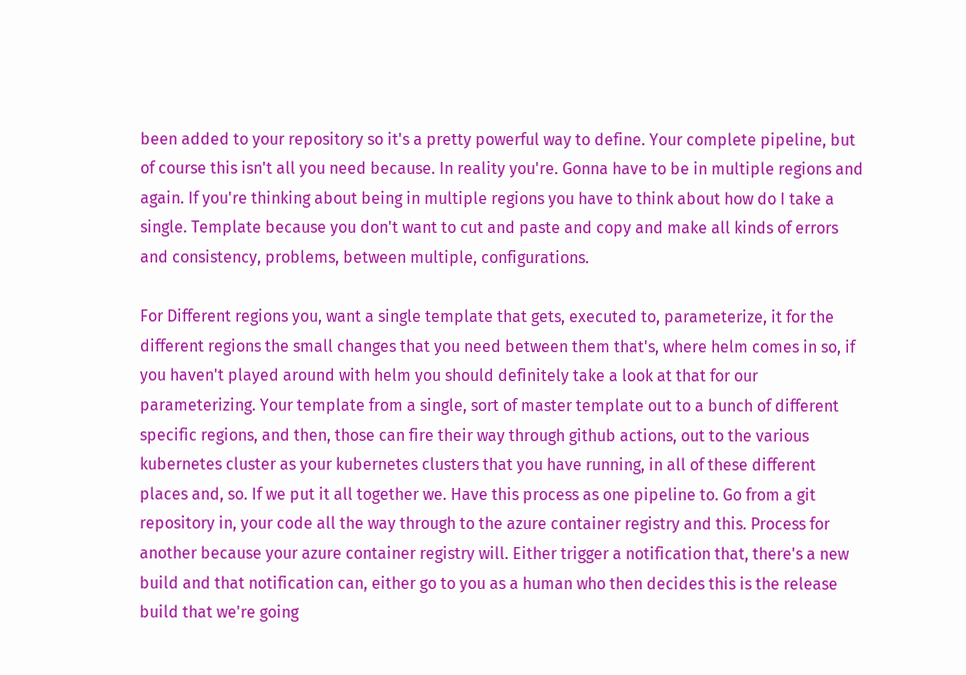been added to your repository so it's a pretty powerful way to define. Your complete pipeline, but of course this isn't all you need because. In reality you're. Gonna have to be in multiple regions and again. If you're thinking about being in multiple regions you have to think about how do I take a single. Template because you don't want to cut and paste and copy and make all kinds of errors and consistency, problems, between multiple, configurations.

For Different regions you, want a single template that gets, executed to, parameterize, it for the different regions the small changes that you need between them that's, where helm comes in so, if you haven't played around with helm you should definitely take a look at that for our parameterizing. Your template from a single, sort of master template out to a bunch of different specific regions, and then, those can fire their way through github actions, out to the various kubernetes cluster as your kubernetes clusters that you have running, in all of these different places and, so. If we put it all together we. Have this process as one pipeline to. Go from a git repository in, your code all the way through to the azure container registry and this. Process for another because your azure container registry will. Either trigger a notification that, there's a new build and that notification can, either go to you as a human who then decides this is the release build that we're going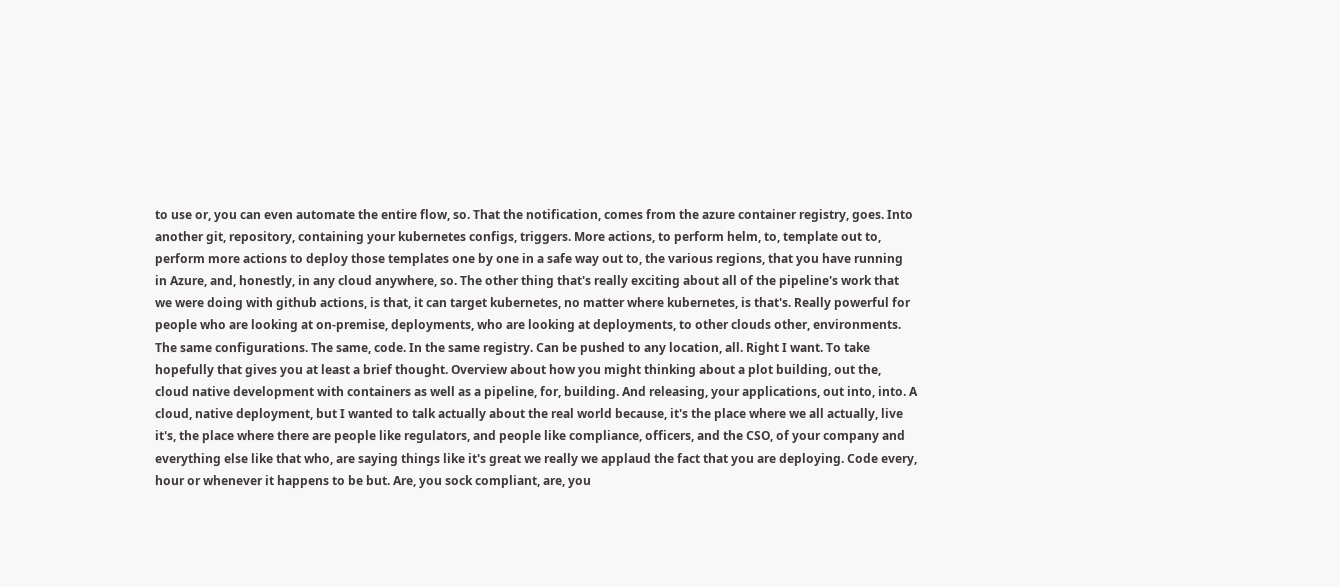to use or, you can even automate the entire flow, so. That the notification, comes from the azure container registry, goes. Into another git, repository, containing your kubernetes configs, triggers. More actions, to perform helm, to, template out to, perform more actions to deploy those templates one by one in a safe way out to, the various regions, that you have running in Azure, and, honestly, in any cloud anywhere, so. The other thing that's really exciting about all of the pipeline's work that we were doing with github actions, is that, it can target kubernetes, no matter where kubernetes, is that's. Really powerful for people who are looking at on-premise, deployments, who are looking at deployments, to other clouds other, environments. The same configurations. The same, code. In the same registry. Can be pushed to any location, all. Right I want. To take hopefully that gives you at least a brief thought. Overview about how you might thinking about a plot building, out the, cloud native development with containers as well as a pipeline, for, building. And releasing, your applications, out into, into. A cloud, native deployment, but I wanted to talk actually about the real world because, it's the place where we all actually, live it's, the place where there are people like regulators, and people like compliance, officers, and the CSO, of your company and everything else like that who, are saying things like it's great we really we applaud the fact that you are deploying. Code every, hour or whenever it happens to be but. Are, you sock compliant, are, you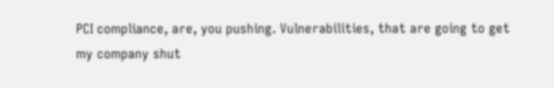PCI compliance, are, you pushing. Vulnerabilities, that are going to get my company shut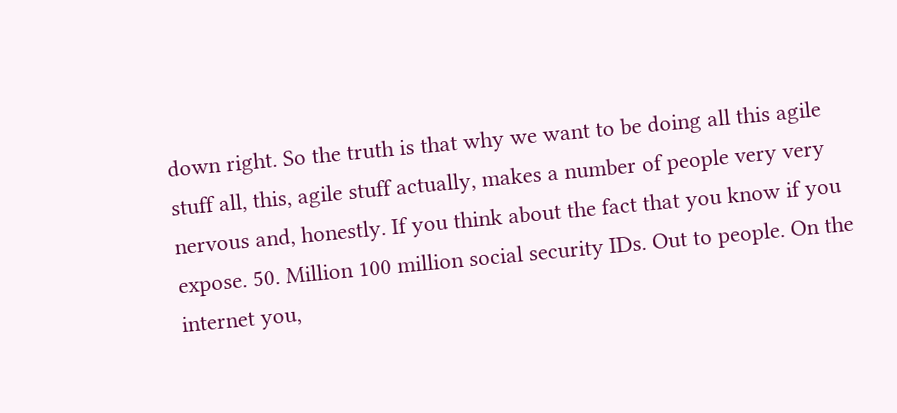down right. So the truth is that why we want to be doing all this agile stuff all, this, agile stuff actually, makes a number of people very very nervous and, honestly. If you think about the fact that you know if you expose. 50. Million 100 million social security IDs. Out to people. On the internet you,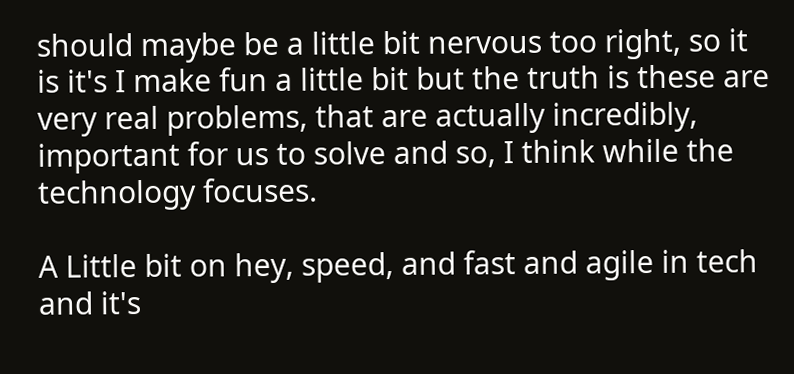should maybe be a little bit nervous too right, so it is it's I make fun a little bit but the truth is these are very real problems, that are actually incredibly, important for us to solve and so, I think while the technology focuses.

A Little bit on hey, speed, and fast and agile in tech and it's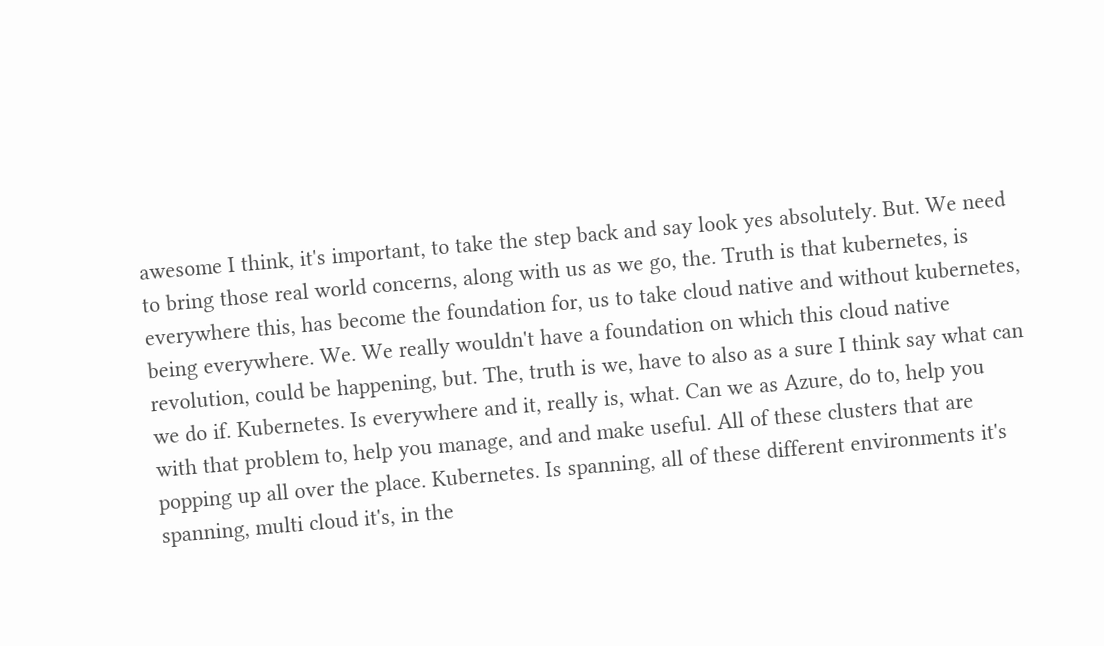awesome I think, it's important, to take the step back and say look yes absolutely. But. We need to bring those real world concerns, along with us as we go, the. Truth is that kubernetes, is everywhere this, has become the foundation for, us to take cloud native and without kubernetes, being everywhere. We. We really wouldn't have a foundation on which this cloud native revolution, could be happening, but. The, truth is we, have to also as a sure I think say what can we do if. Kubernetes. Is everywhere and it, really is, what. Can we as Azure, do to, help you with that problem to, help you manage, and and make useful. All of these clusters that are popping up all over the place. Kubernetes. Is spanning, all of these different environments it's spanning, multi cloud it's, in the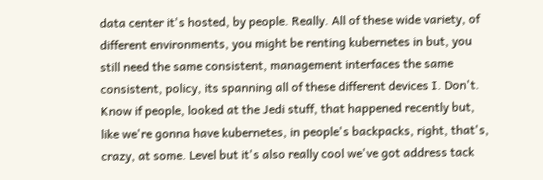data center it's hosted, by people. Really. All of these wide variety, of different environments, you might be renting kubernetes in but, you still need the same consistent, management interfaces the same consistent, policy, its spanning all of these different devices I. Don't. Know if people, looked at the Jedi stuff, that happened recently but, like we're gonna have kubernetes, in people's backpacks, right, that's, crazy, at some. Level but it's also really cool we've got address tack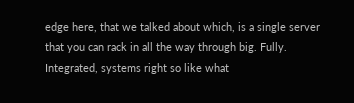edge here, that we talked about which, is a single server that you can rack in all the way through big. Fully. Integrated, systems right so like what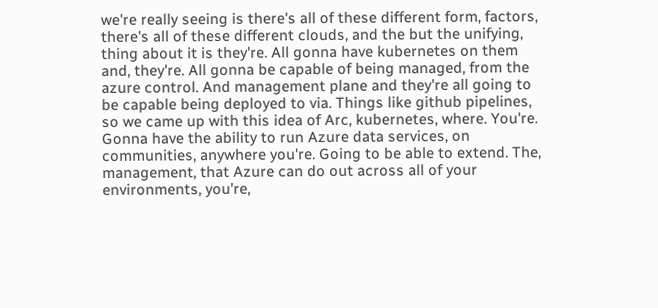we're really seeing is there's all of these different form, factors, there's all of these different clouds, and the but the unifying, thing about it is they're. All gonna have kubernetes on them and, they're. All gonna be capable of being managed, from the azure control. And management plane and they're all going to be capable being deployed to via. Things like github pipelines, so we came up with this idea of Arc, kubernetes, where. You're. Gonna have the ability to run Azure data services, on communities, anywhere you're. Going to be able to extend. The, management, that Azure can do out across all of your environments, you're,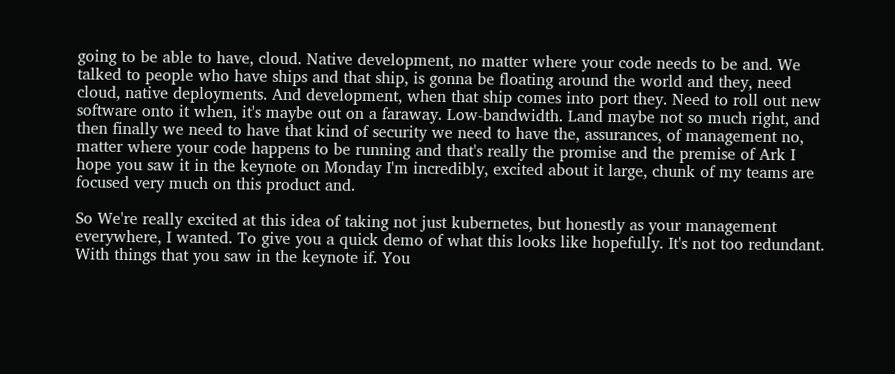going to be able to have, cloud. Native development, no matter where your code needs to be and. We talked to people who have ships and that ship, is gonna be floating around the world and they, need cloud, native deployments. And development, when that ship comes into port they. Need to roll out new software onto it when, it's maybe out on a faraway. Low-bandwidth. Land maybe not so much right, and then finally we need to have that kind of security we need to have the, assurances, of management no, matter where your code happens to be running and that's really the promise and the premise of Ark I hope you saw it in the keynote on Monday I'm incredibly, excited about it large, chunk of my teams are focused very much on this product and.

So We're really excited at this idea of taking not just kubernetes, but honestly as your management everywhere, I wanted. To give you a quick demo of what this looks like hopefully. It's not too redundant. With things that you saw in the keynote if. You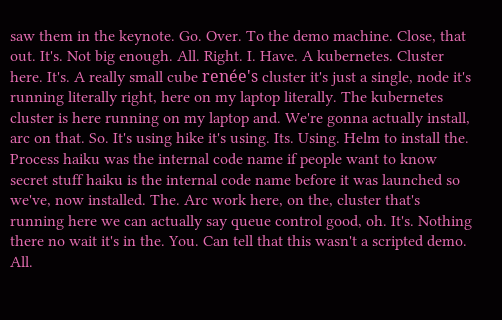saw them in the keynote. Go. Over. To the demo machine. Close, that out. It's. Not big enough. All. Right. I. Have. A kubernetes. Cluster here. It's. A really small cube renée's cluster it's just a single, node it's running literally right, here on my laptop literally. The kubernetes cluster is here running on my laptop and. We're gonna actually install, arc on that. So. It's using hike it's using. Its. Using. Helm to install the. Process haiku was the internal code name if people want to know secret stuff haiku is the internal code name before it was launched so we've, now installed. The. Arc work here, on the, cluster that's running here we can actually say queue control good, oh. It's. Nothing there no wait it's in the. You. Can tell that this wasn't a scripted demo. All.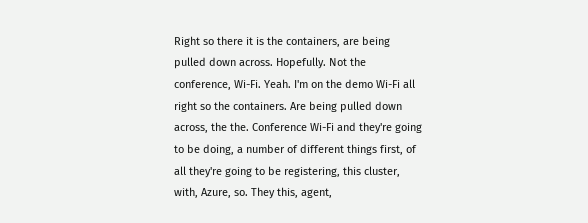Right so there it is the containers, are being pulled down across. Hopefully. Not the conference, Wi-Fi. Yeah. I'm on the demo Wi-Fi all right so the containers. Are being pulled down across, the the. Conference Wi-Fi and they're going to be doing, a number of different things first, of all they're going to be registering, this cluster, with, Azure, so. They this, agent,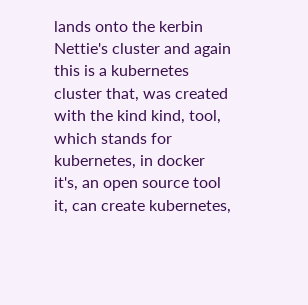lands onto the kerbin Nettie's cluster and again this is a kubernetes cluster that, was created with the kind kind, tool, which stands for kubernetes, in docker it's, an open source tool it, can create kubernetes,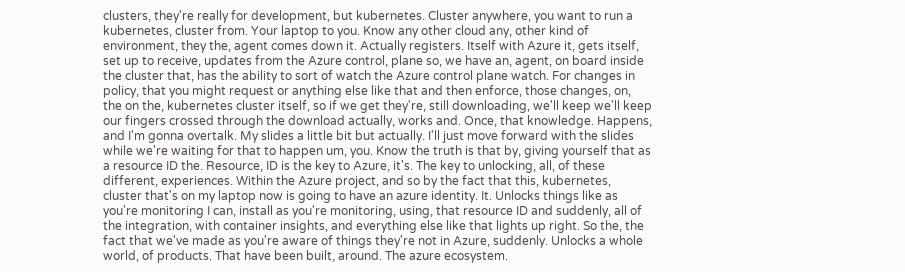clusters, they're really for development, but kubernetes. Cluster anywhere, you want to run a kubernetes, cluster from. Your laptop to you. Know any other cloud any, other kind of environment, they the, agent comes down it. Actually registers. Itself with Azure it, gets itself, set up to receive, updates from the Azure control, plane so, we have an, agent, on board inside the cluster that, has the ability to sort of watch the Azure control plane watch. For changes in policy, that you might request or anything else like that and then enforce, those changes, on, the on the, kubernetes cluster itself, so if we get they're, still downloading, we'll keep we'll keep our fingers crossed through the download actually, works and. Once, that knowledge. Happens, and I'm gonna overtalk. My slides a little bit but actually. I'll just move forward with the slides while we're waiting for that to happen um, you. Know the truth is that by, giving yourself that as a resource ID the. Resource, ID is the key to Azure, it's. The key to unlocking, all, of these different, experiences. Within the Azure project, and so by the fact that this, kubernetes, cluster that's on my laptop now is going to have an azure identity. It. Unlocks things like as you're monitoring I can, install as you're monitoring, using, that resource ID and suddenly, all of the integration, with container insights, and everything else like that lights up right. So the, the fact that we've made as you're aware of things they're not in Azure, suddenly. Unlocks a whole world, of products. That have been built, around. The azure ecosystem.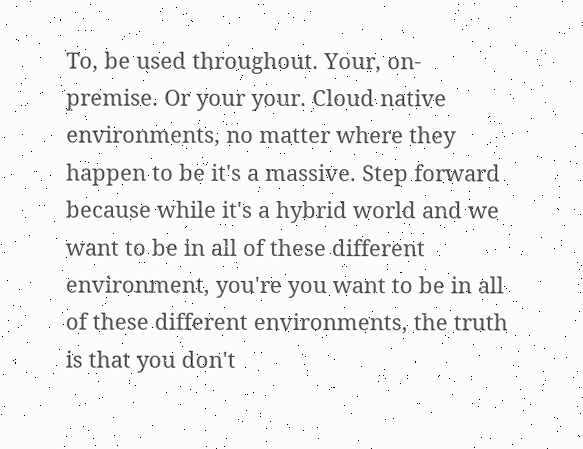To, be used throughout. Your, on-premise. Or your your. Cloud native environments, no matter where they happen to be it's a massive. Step forward because while it's a hybrid world and we want to be in all of these different environment, you're you want to be in all of these different environments, the truth is that you don't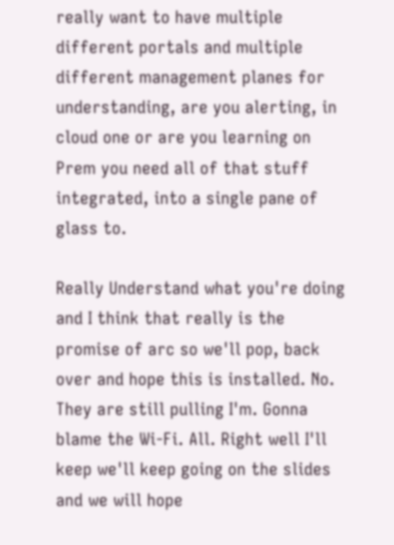really want to have multiple different portals and multiple different management planes for understanding, are you alerting, in cloud one or are you learning on Prem you need all of that stuff integrated, into a single pane of glass to.

Really Understand what you're doing and I think that really is the promise of arc so we'll pop, back over and hope this is installed. No. They are still pulling I'm. Gonna blame the Wi-Fi. All. Right well I'll keep we'll keep going on the slides and we will hope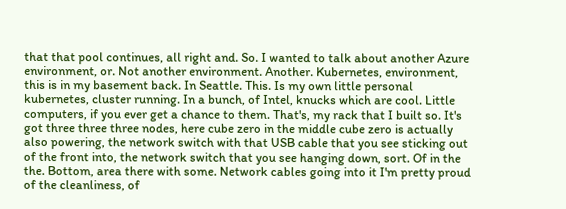that that pool continues, all right and. So. I wanted to talk about another Azure environment, or. Not another environment. Another. Kubernetes, environment, this is in my basement back. In Seattle. This. Is my own little personal kubernetes, cluster running. In a bunch, of Intel, knucks which are cool. Little computers, if you ever get a chance to them. That's, my rack that I built so. It's got three three three nodes, here cube zero in the middle cube zero is actually also powering, the network switch with that USB cable that you see sticking out of the front into, the network switch that you see hanging down, sort. Of in the the. Bottom, area there with some. Network cables going into it I'm pretty proud of the cleanliness, of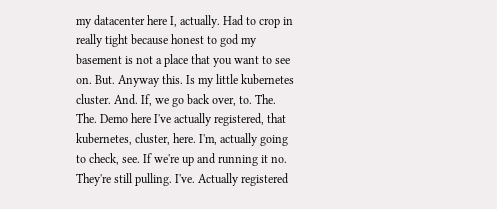my datacenter here I, actually. Had to crop in really tight because honest to god my basement is not a place that you want to see on. But. Anyway this. Is my little kubernetes cluster. And. If, we go back over, to. The. The. Demo here I've actually registered, that kubernetes, cluster, here. I'm, actually going to check, see. If we're up and running it no. They're still pulling. I've. Actually registered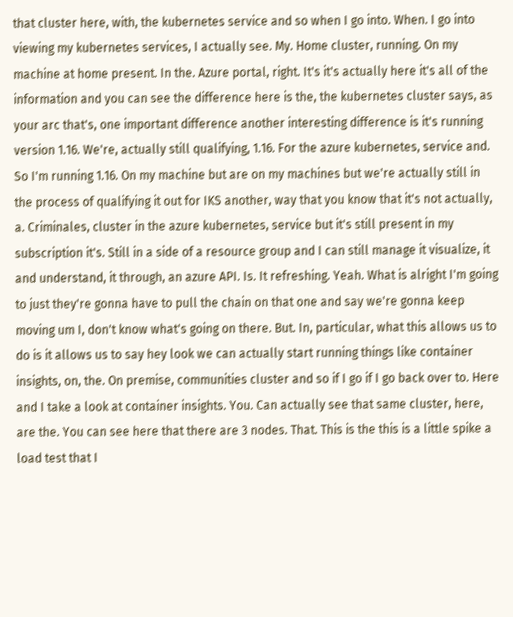that cluster here, with, the kubernetes service and so when I go into. When. I go into viewing my kubernetes services, I actually see. My. Home cluster, running. On my machine at home present. In the. Azure portal, right. It's it's actually here it's all of the information and you can see the difference here is the, the kubernetes cluster says, as your arc that's, one important difference another interesting difference is it's running version 1.16. We're, actually still qualifying, 1.16. For the azure kubernetes, service and. So I'm running 1.16. On my machine but are on my machines but we're actually still in the process of qualifying it out for IKS another, way that you know that it's not actually, a. Criminales, cluster in the azure kubernetes, service but it's still present in my subscription it's. Still in a side of a resource group and I can still manage it visualize, it and understand, it through, an azure API. Is. It refreshing. Yeah. What is alright I'm going to just they're gonna have to pull the chain on that one and say we're gonna keep moving um I, don't know what's going on there. But. In, particular, what this allows us to do is it allows us to say hey look we can actually start running things like container insights, on, the. On premise, communities cluster and so if I go if I go back over to. Here and I take a look at container insights. You. Can actually see that same cluster, here, are the. You can see here that there are 3 nodes. That. This is the this is a little spike a load test that I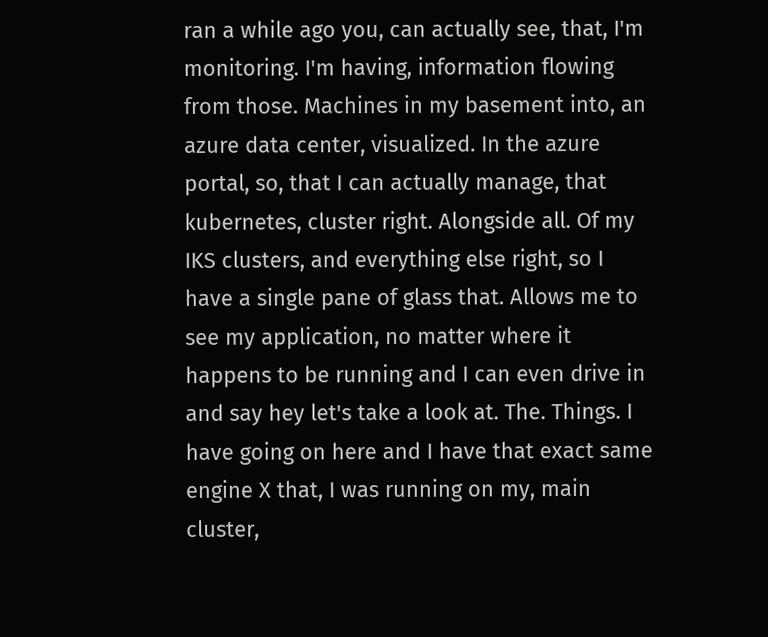ran a while ago you, can actually see, that, I'm monitoring. I'm having, information flowing from those. Machines in my basement into, an azure data center, visualized. In the azure portal, so, that I can actually manage, that kubernetes, cluster right. Alongside all. Of my IKS clusters, and everything else right, so I have a single pane of glass that. Allows me to see my application, no matter where it happens to be running and I can even drive in and say hey let's take a look at. The. Things. I have going on here and I have that exact same engine X that, I was running on my, main cluster,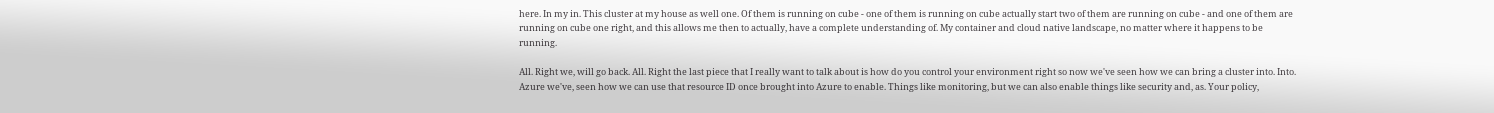here. In my in. This cluster at my house as well one. Of them is running on cube - one of them is running on cube actually start two of them are running on cube - and one of them are running on cube one right, and this allows me then to actually, have a complete understanding of. My container and cloud native landscape, no matter where it happens to be running.

All. Right we, will go back. All. Right the last piece that I really want to talk about is how do you control your environment right so now we've seen how we can bring a cluster into. Into. Azure we've, seen how we can use that resource ID once brought into Azure to enable. Things like monitoring, but we can also enable things like security and, as. Your policy,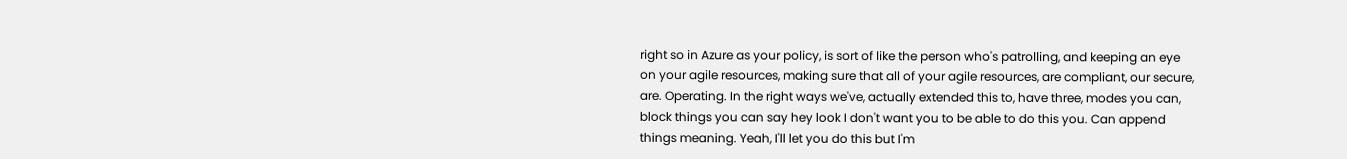right so in Azure as your policy, is sort of like the person who's patrolling, and keeping an eye on your agile resources, making sure that all of your agile resources, are compliant, our secure, are. Operating. In the right ways we've, actually extended this to, have three, modes you can, block things you can say hey look I don't want you to be able to do this you. Can append things meaning. Yeah, I'll let you do this but I'm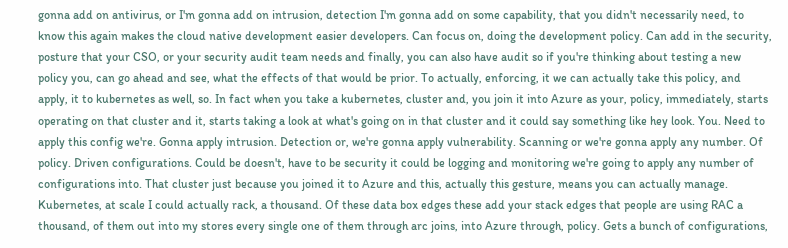gonna add on antivirus, or I'm gonna add on intrusion, detection I'm gonna add on some capability, that you didn't necessarily need, to know this again makes the cloud native development easier developers. Can focus on, doing the development policy. Can add in the security, posture that your CSO, or your security audit team needs and finally, you can also have audit so if you're thinking about testing a new policy you, can go ahead and see, what the effects of that would be prior. To actually, enforcing, it we can actually take this policy, and apply, it to kubernetes as well, so. In fact when you take a kubernetes, cluster and, you join it into Azure as your, policy, immediately, starts operating on that cluster and it, starts taking a look at what's going on in that cluster and it could say something like hey look. You. Need to apply this config we're. Gonna apply intrusion. Detection or, we're gonna apply vulnerability. Scanning or we're gonna apply any number. Of policy. Driven configurations. Could be doesn't, have to be security it could be logging and monitoring we're going to apply any number of configurations into. That cluster just because you joined it to Azure and this, actually this gesture, means you can actually manage. Kubernetes, at scale I could actually rack, a thousand. Of these data box edges these add your stack edges that people are using RAC a thousand, of them out into my stores every single one of them through arc joins, into Azure through, policy. Gets a bunch of configurations,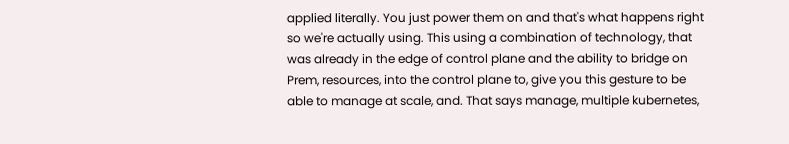applied literally. You just power them on and that's what happens right so we're actually using. This using a combination of technology, that was already in the edge of control plane and the ability to bridge on Prem, resources, into the control plane to, give you this gesture to be able to manage at scale, and. That says manage, multiple kubernetes,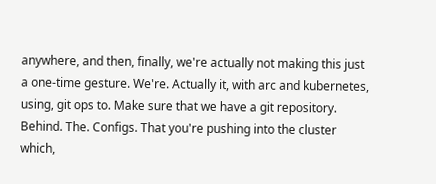anywhere, and then, finally, we're actually not making this just a one-time gesture. We're. Actually it, with arc and kubernetes, using, git ops to. Make sure that we have a git repository. Behind. The. Configs. That you're pushing into the cluster which,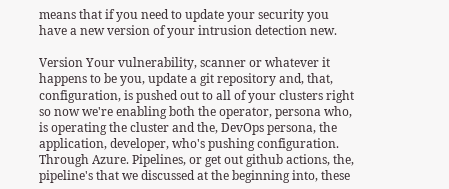means that if you need to update your security you have a new version of your intrusion detection new.

Version Your vulnerability, scanner or whatever it happens to be you, update a git repository and, that, configuration, is pushed out to all of your clusters right so now we're enabling both the operator, persona who, is operating the cluster and the, DevOps persona, the application, developer, who's pushing configuration. Through Azure. Pipelines, or get out github actions, the, pipeline's that we discussed at the beginning into, these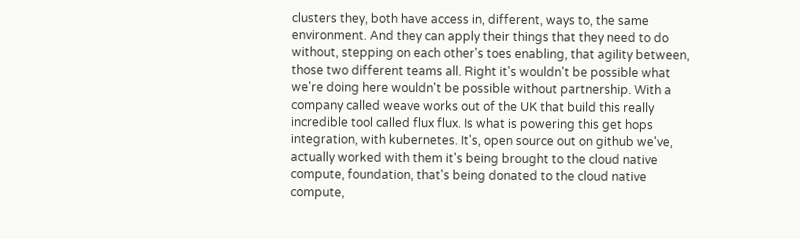clusters they, both have access in, different, ways to, the same environment. And they can apply their things that they need to do without, stepping on each other's toes enabling, that agility between, those two different teams all. Right it's wouldn't be possible what we're doing here wouldn't be possible without partnership. With a company called weave works out of the UK that build this really incredible tool called flux flux. Is what is powering this get hops integration, with kubernetes. It's, open source out on github we've, actually worked with them it's being brought to the cloud native compute, foundation, that's being donated to the cloud native compute,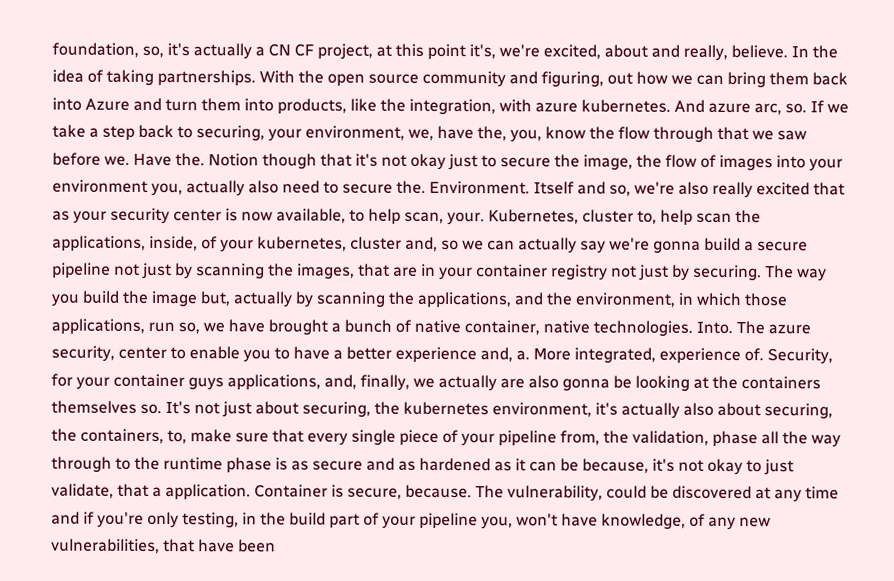foundation, so, it's actually a CN CF project, at this point it's, we're excited, about and really, believe. In the idea of taking partnerships. With the open source community and figuring, out how we can bring them back into Azure and turn them into products, like the integration, with azure kubernetes. And azure arc, so. If we take a step back to securing, your environment, we, have the, you, know the flow through that we saw before we. Have the. Notion though that it's not okay just to secure the image, the flow of images into your environment you, actually also need to secure the. Environment. Itself and so, we're also really excited that as your security center is now available, to help scan, your. Kubernetes, cluster to, help scan the applications, inside, of your kubernetes, cluster and, so we can actually say we're gonna build a secure pipeline not just by scanning the images, that are in your container registry not just by securing. The way you build the image but, actually by scanning the applications, and the environment, in which those applications, run so, we have brought a bunch of native container, native technologies. Into. The azure security, center to enable you to have a better experience and, a. More integrated, experience of. Security, for your container guys applications, and, finally, we actually are also gonna be looking at the containers themselves so. It's not just about securing, the kubernetes environment, it's actually also about securing, the containers, to, make sure that every single piece of your pipeline from, the validation, phase all the way through to the runtime phase is as secure and as hardened as it can be because, it's not okay to just validate, that a application. Container is secure, because. The vulnerability, could be discovered at any time and if you're only testing, in the build part of your pipeline you, won't have knowledge, of any new vulnerabilities, that have been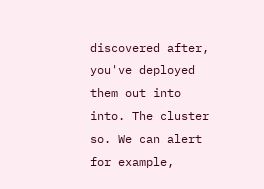discovered after, you've deployed them out into into. The cluster so. We can alert for example,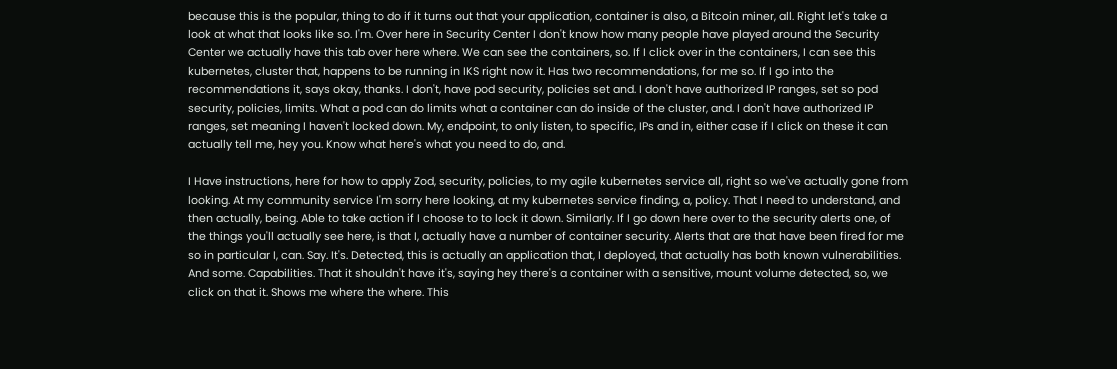because this is the popular, thing to do if it turns out that your application, container is also, a Bitcoin miner, all. Right let's take a look at what that looks like so. I'm. Over here in Security Center I don't know how many people have played around the Security Center we actually have this tab over here where. We can see the containers, so. If I click over in the containers, I can see this kubernetes, cluster that, happens to be running in IKS right now it. Has two recommendations, for me so. If I go into the recommendations it, says okay, thanks. I don't, have pod security, policies set and. I don't have authorized IP ranges, set so pod security, policies, limits. What a pod can do limits what a container can do inside of the cluster, and. I don't have authorized IP ranges, set meaning I haven't locked down. My, endpoint, to only listen, to specific, IPs and in, either case if I click on these it can actually tell me, hey you. Know what here's what you need to do, and.

I Have instructions, here for how to apply Zod, security, policies, to my agile kubernetes service all, right so we've actually gone from looking. At my community service I'm sorry here looking, at my kubernetes service finding, a, policy. That I need to understand, and then actually, being. Able to take action if I choose to to lock it down. Similarly. If I go down here over to the security alerts one, of the things you'll actually see here, is that I, actually have a number of container security. Alerts that are that have been fired for me so in particular I, can. Say. It's. Detected, this is actually an application that, I deployed, that actually has both known vulnerabilities. And some. Capabilities. That it shouldn't have it's, saying hey there's a container with a sensitive, mount volume detected, so, we click on that it. Shows me where the where. This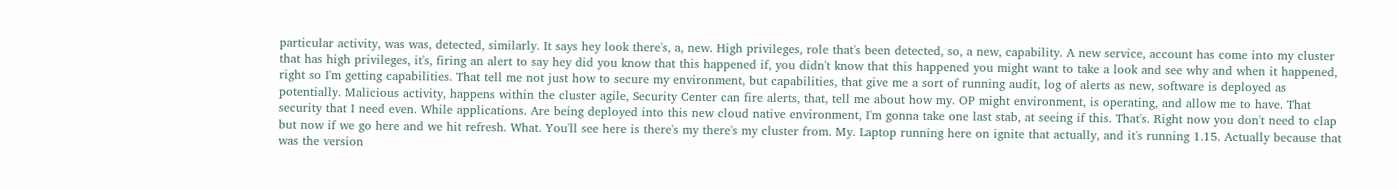particular activity, was was, detected, similarly. It says hey look there's, a, new. High privileges, role that's been detected, so, a new, capability. A new service, account has come into my cluster that has high privileges, it's, firing an alert to say hey did you know that this happened if, you didn't know that this happened you might want to take a look and see why and when it happened, right so I'm getting capabilities. That tell me not just how to secure my environment, but capabilities, that give me a sort of running audit, log of alerts as new, software is deployed as potentially. Malicious activity, happens within the cluster agile, Security Center can fire alerts, that, tell me about how my. OP might environment, is operating, and allow me to have. That security that I need even. While applications. Are being deployed into this new cloud native environment, I'm gonna take one last stab, at seeing if this. That's. Right now you don't need to clap but now if we go here and we hit refresh. What. You'll see here is there's my there's my cluster from. My. Laptop running here on ignite that actually, and it's running 1.15. Actually because that was the version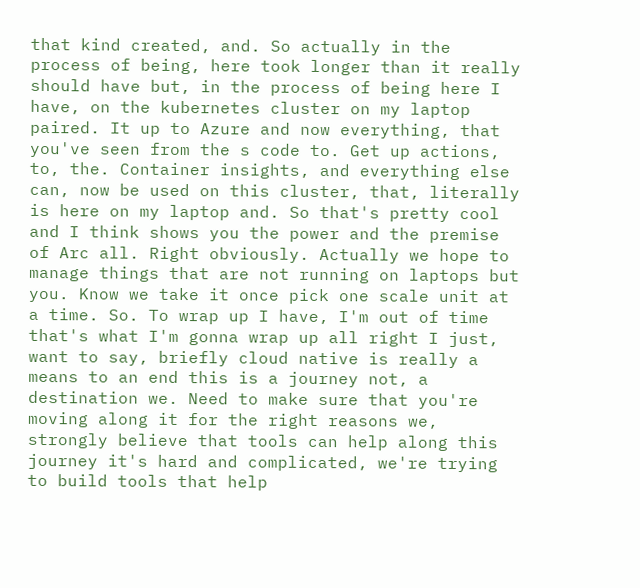that kind created, and. So actually in the process of being, here took longer than it really should have but, in the process of being here I have, on the kubernetes cluster on my laptop paired. It up to Azure and now everything, that you've seen from the s code to. Get up actions, to, the. Container insights, and everything else can, now be used on this cluster, that, literally is here on my laptop and. So that's pretty cool and I think shows you the power and the premise of Arc all. Right obviously. Actually we hope to manage things that are not running on laptops but you. Know we take it once pick one scale unit at a time. So. To wrap up I have, I'm out of time that's what I'm gonna wrap up all right I just, want to say, briefly cloud native is really a means to an end this is a journey not, a destination we. Need to make sure that you're moving along it for the right reasons we, strongly believe that tools can help along this journey it's hard and complicated, we're trying to build tools that help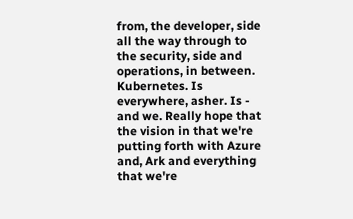from, the developer, side all the way through to the security, side and operations, in between. Kubernetes. Is everywhere, asher. Is - and we. Really hope that the vision in that we're putting forth with Azure and, Ark and everything that we're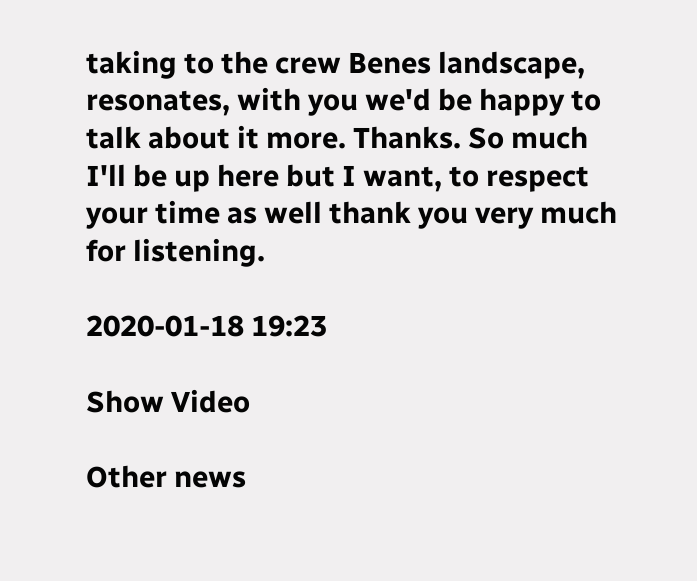taking to the crew Benes landscape, resonates, with you we'd be happy to talk about it more. Thanks. So much I'll be up here but I want, to respect your time as well thank you very much for listening.

2020-01-18 19:23

Show Video

Other news